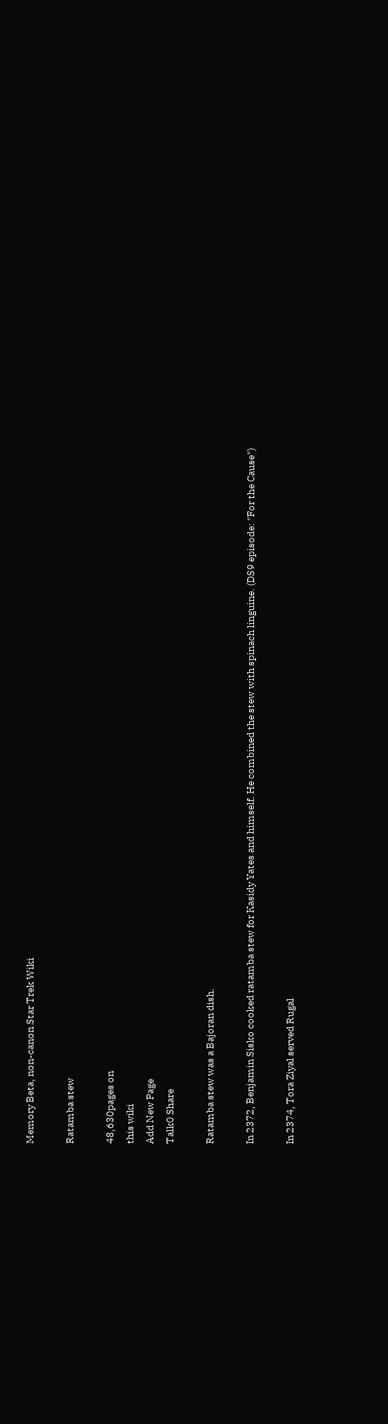Memory Beta, non-canon Star Trek Wiki

Ratamba stew

48,630pages on
this wiki
Add New Page
Talk0 Share

Ratamba stew was a Bajoran dish.

In 2372, Benjamin Sisko cooked ratamba stew for Kasidy Yates and himself. He combined the stew with spinach linguine. (DS9 episode: "For the Cause")

In 2374, Tora Ziyal served Rugal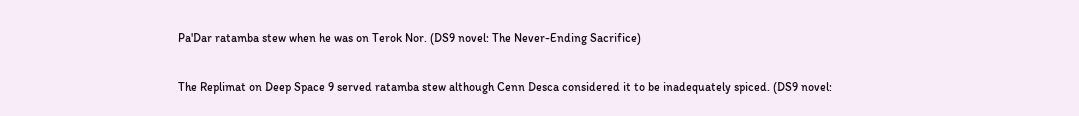Pa'Dar ratamba stew when he was on Terok Nor. (DS9 novel: The Never-Ending Sacrifice)

The Replimat on Deep Space 9 served ratamba stew although Cenn Desca considered it to be inadequately spiced. (DS9 novel: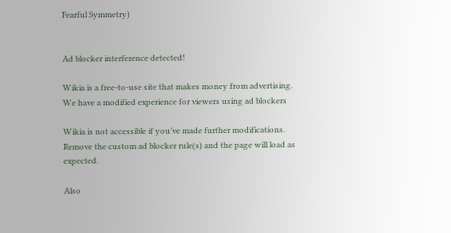Fearful Symmetry)


Ad blocker interference detected!

Wikia is a free-to-use site that makes money from advertising. We have a modified experience for viewers using ad blockers

Wikia is not accessible if you’ve made further modifications. Remove the custom ad blocker rule(s) and the page will load as expected.

Also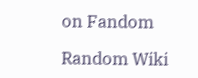on Fandom

Random Wiki